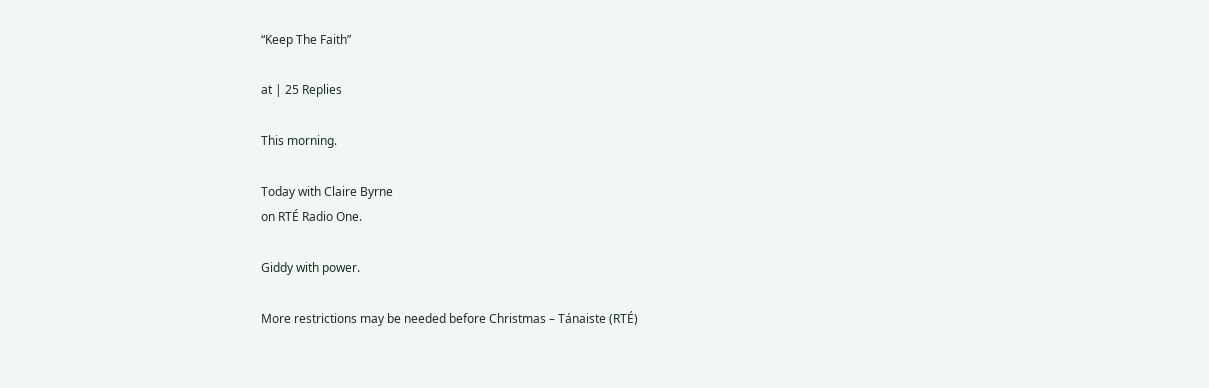“Keep The Faith”

at | 25 Replies

This morning.

Today with Claire Byrne
on RTÉ Radio One.

Giddy with power.

More restrictions may be needed before Christmas – Tánaiste (RTÉ)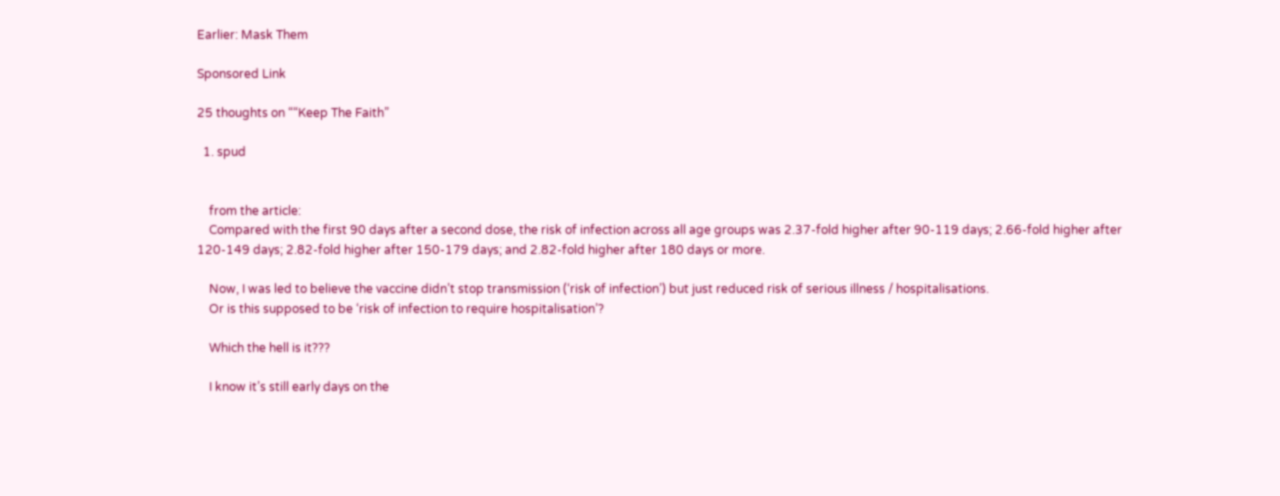Earlier: Mask Them

Sponsored Link

25 thoughts on ““Keep The Faith”

  1. spud


    from the article:
    Compared with the first 90 days after a second dose, the risk of infection across all age groups was 2.37-fold higher after 90-119 days; 2.66-fold higher after 120-149 days; 2.82-fold higher after 150-179 days; and 2.82-fold higher after 180 days or more.

    Now, I was led to believe the vaccine didn’t stop transmission (‘risk of infection’) but just reduced risk of serious illness / hospitalisations.
    Or is this supposed to be ‘risk of infection to require hospitalisation’?

    Which the hell is it???

    I know it’s still early days on the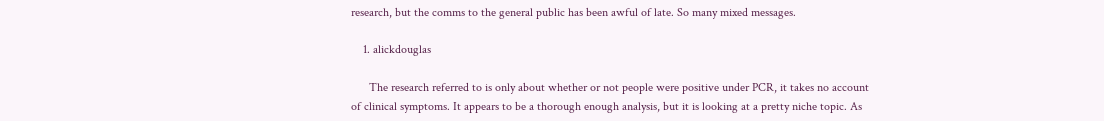research, but the comms to the general public has been awful of late. So many mixed messages.

    1. alickdouglas

      The research referred to is only about whether or not people were positive under PCR, it takes no account of clinical symptoms. It appears to be a thorough enough analysis, but it is looking at a pretty niche topic. As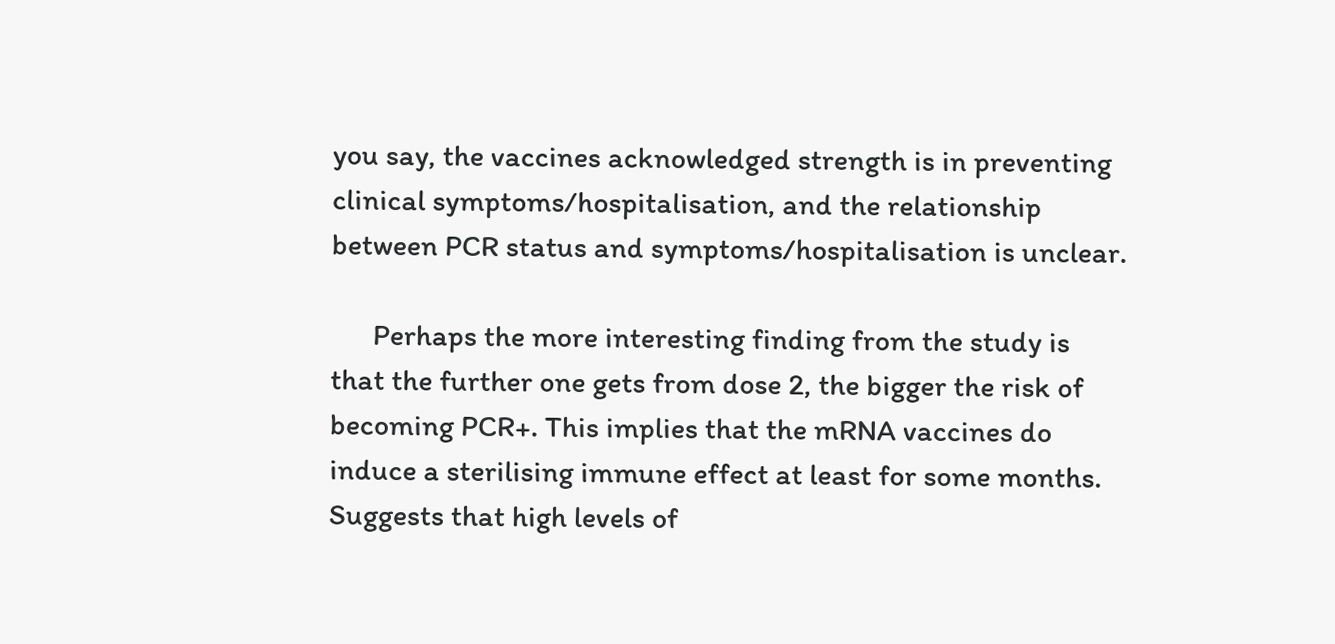you say, the vaccines acknowledged strength is in preventing clinical symptoms/hospitalisation, and the relationship between PCR status and symptoms/hospitalisation is unclear.

      Perhaps the more interesting finding from the study is that the further one gets from dose 2, the bigger the risk of becoming PCR+. This implies that the mRNA vaccines do induce a sterilising immune effect at least for some months. Suggests that high levels of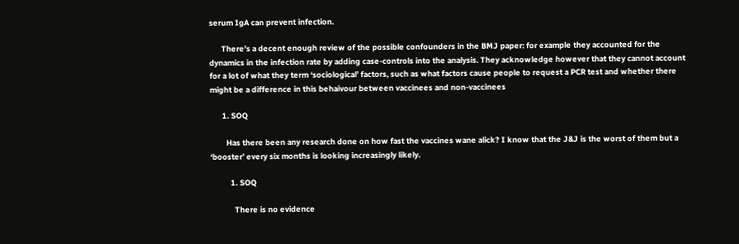serum IgA can prevent infection.

      There’s a decent enough review of the possible confounders in the BMJ paper: for example they accounted for the dynamics in the infection rate by adding case-controls into the analysis. They acknowledge however that they cannot account for a lot of what they term ‘sociological’ factors, such as what factors cause people to request a PCR test and whether there might be a difference in this behaivour between vaccinees and non-vaccinees

      1. SOQ

        Has there been any research done on how fast the vaccines wane alick? I know that the J&J is the worst of them but a ‘booster’ every six months is looking increasingly likely.

          1. SOQ

            There is no evidence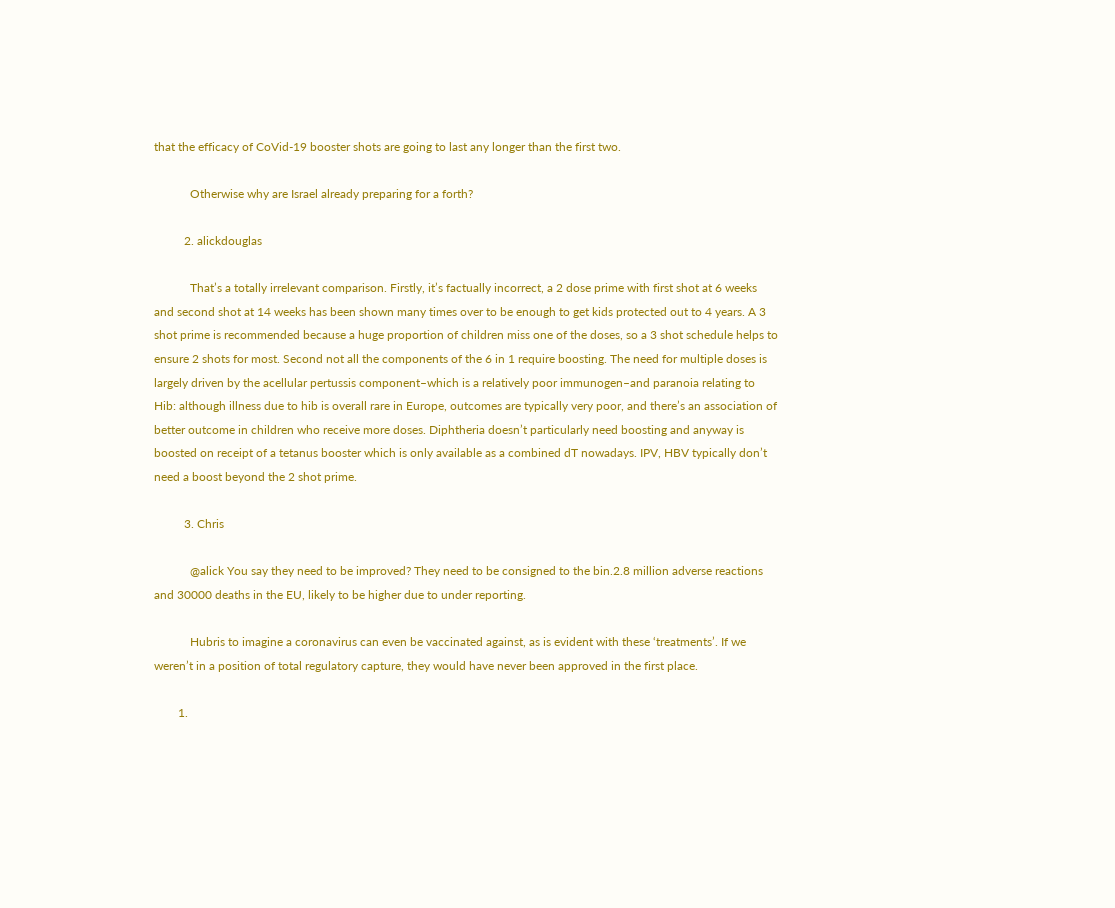that the efficacy of CoVid-19 booster shots are going to last any longer than the first two.

            Otherwise why are Israel already preparing for a forth?

          2. alickdouglas

            That’s a totally irrelevant comparison. Firstly, it’s factually incorrect, a 2 dose prime with first shot at 6 weeks and second shot at 14 weeks has been shown many times over to be enough to get kids protected out to 4 years. A 3 shot prime is recommended because a huge proportion of children miss one of the doses, so a 3 shot schedule helps to ensure 2 shots for most. Second not all the components of the 6 in 1 require boosting. The need for multiple doses is largely driven by the acellular pertussis component–which is a relatively poor immunogen–and paranoia relating to Hib: although illness due to hib is overall rare in Europe, outcomes are typically very poor, and there’s an association of better outcome in children who receive more doses. Diphtheria doesn’t particularly need boosting and anyway is boosted on receipt of a tetanus booster which is only available as a combined dT nowadays. IPV, HBV typically don’t need a boost beyond the 2 shot prime.

          3. Chris

            @alick You say they need to be improved? They need to be consigned to the bin.2.8 million adverse reactions and 30000 deaths in the EU, likely to be higher due to under reporting.

            Hubris to imagine a coronavirus can even be vaccinated against, as is evident with these ‘treatments’. If we weren’t in a position of total regulatory capture, they would have never been approved in the first place.

        1.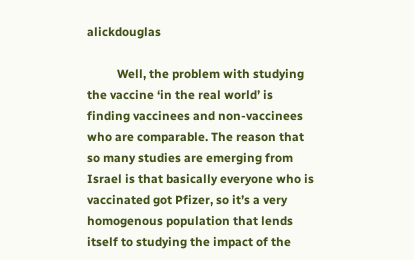alickdouglas

          Well, the problem with studying the vaccine ‘in the real world’ is finding vaccinees and non-vaccinees who are comparable. The reason that so many studies are emerging from Israel is that basically everyone who is vaccinated got Pfizer, so it’s a very homogenous population that lends itself to studying the impact of the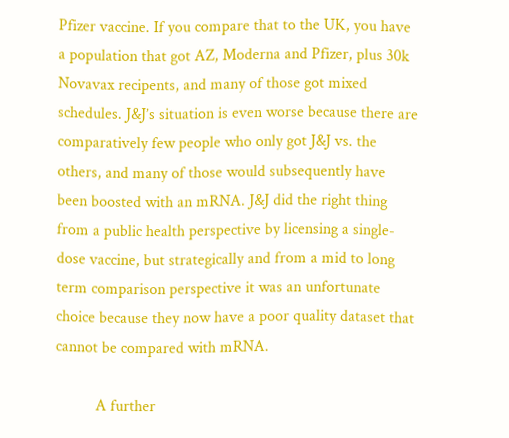Pfizer vaccine. If you compare that to the UK, you have a population that got AZ, Moderna and Pfizer, plus 30k Novavax recipents, and many of those got mixed schedules. J&J’s situation is even worse because there are comparatively few people who only got J&J vs. the others, and many of those would subsequently have been boosted with an mRNA. J&J did the right thing from a public health perspective by licensing a single-dose vaccine, but strategically and from a mid to long term comparison perspective it was an unfortunate choice because they now have a poor quality dataset that cannot be compared with mRNA.

          A further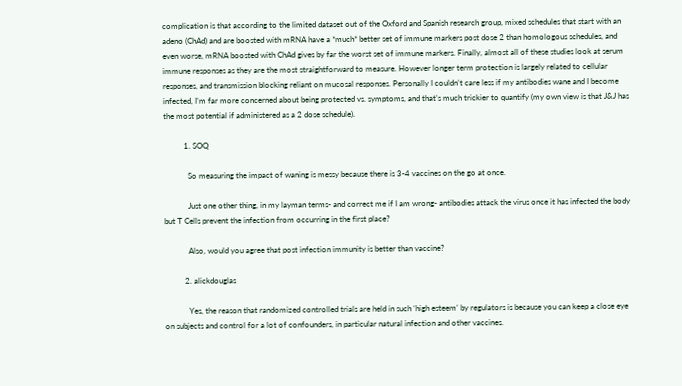complication is that according to the limited dataset out of the Oxford and Spanish research group, mixed schedules that start with an adeno (ChAd) and are boosted with mRNA have a *much* better set of immune markers post dose 2 than homologous schedules, and even worse, mRNA boosted with ChAd gives by far the worst set of immune markers. Finally, almost all of these studies look at serum immune responses as they are the most straightforward to measure. However longer term protection is largely related to cellular responses, and transmission blocking reliant on mucosal responses. Personally I couldn’t care less if my antibodies wane and I become infected, I’m far more concerned about being protected vs. symptoms, and that’s much trickier to quantify (my own view is that J&J has the most potential if administered as a 2 dose schedule).

          1. SOQ

            So measuring the impact of waning is messy because there is 3-4 vaccines on the go at once.

            Just one other thing, in my layman terms- and correct me if I am wrong- antibodies attack the virus once it has infected the body but T Cells prevent the infection from occurring in the first place?

            Also, would you agree that post infection immunity is better than vaccine?

          2. alickdouglas

            Yes, the reason that randomized controlled trials are held in such ‘high esteem’ by regulators is because you can keep a close eye on subjects and control for a lot of confounders, in particular natural infection and other vaccines.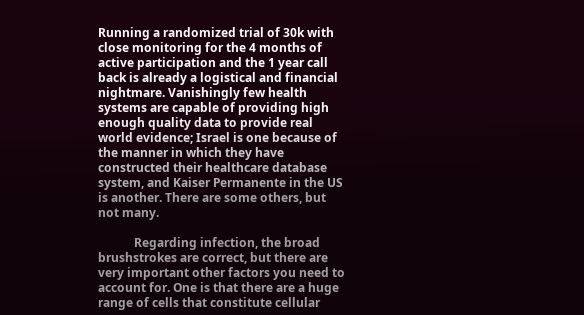Running a randomized trial of 30k with close monitoring for the 4 months of active participation and the 1 year call back is already a logistical and financial nightmare. Vanishingly few health systems are capable of providing high enough quality data to provide real world evidence; Israel is one because of the manner in which they have constructed their healthcare database system, and Kaiser Permanente in the US is another. There are some others, but not many.

            Regarding infection, the broad brushstrokes are correct, but there are very important other factors you need to account for. One is that there are a huge range of cells that constitute cellular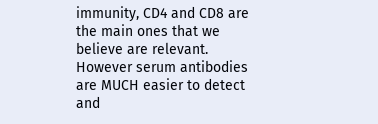immunity, CD4 and CD8 are the main ones that we believe are relevant. However serum antibodies are MUCH easier to detect and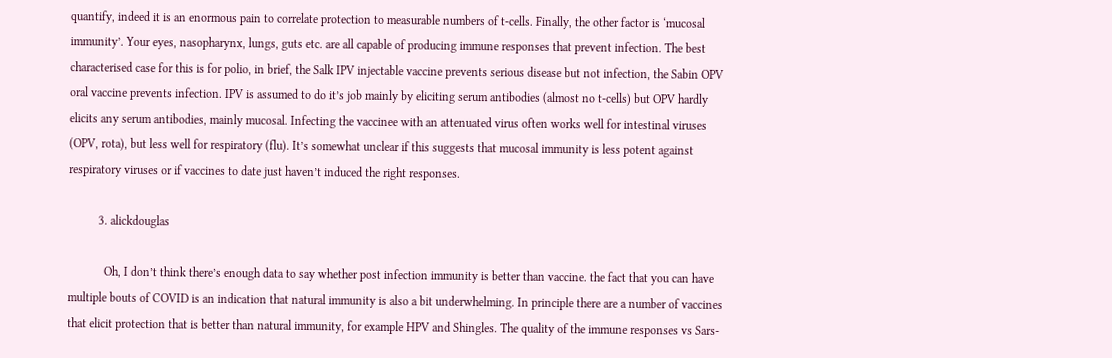quantify, indeed it is an enormous pain to correlate protection to measurable numbers of t-cells. Finally, the other factor is ‘mucosal immunity’. Your eyes, nasopharynx, lungs, guts etc. are all capable of producing immune responses that prevent infection. The best characterised case for this is for polio, in brief, the Salk IPV injectable vaccine prevents serious disease but not infection, the Sabin OPV oral vaccine prevents infection. IPV is assumed to do it’s job mainly by eliciting serum antibodies (almost no t-cells) but OPV hardly elicits any serum antibodies, mainly mucosal. Infecting the vaccinee with an attenuated virus often works well for intestinal viruses (OPV, rota), but less well for respiratory (flu). It’s somewhat unclear if this suggests that mucosal immunity is less potent against respiratory viruses or if vaccines to date just haven’t induced the right responses.

          3. alickdouglas

            Oh, I don’t think there’s enough data to say whether post infection immunity is better than vaccine. the fact that you can have multiple bouts of COVID is an indication that natural immunity is also a bit underwhelming. In principle there are a number of vaccines that elicit protection that is better than natural immunity, for example HPV and Shingles. The quality of the immune responses vs Sars-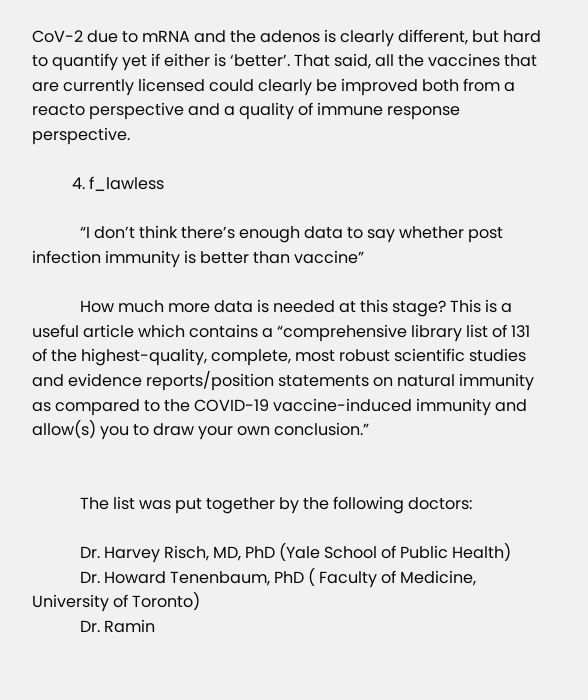CoV-2 due to mRNA and the adenos is clearly different, but hard to quantify yet if either is ‘better’. That said, all the vaccines that are currently licensed could clearly be improved both from a reacto perspective and a quality of immune response perspective.

          4. f_lawless

            “I don’t think there’s enough data to say whether post infection immunity is better than vaccine”

            How much more data is needed at this stage? This is a useful article which contains a “comprehensive library list of 131 of the highest-quality, complete, most robust scientific studies and evidence reports/position statements on natural immunity as compared to the COVID-19 vaccine-induced immunity and allow(s) you to draw your own conclusion.”


            The list was put together by the following doctors:

            Dr. Harvey Risch, MD, PhD (Yale School of Public Health)
            Dr. Howard Tenenbaum, PhD ( Faculty of Medicine, University of Toronto)
            Dr. Ramin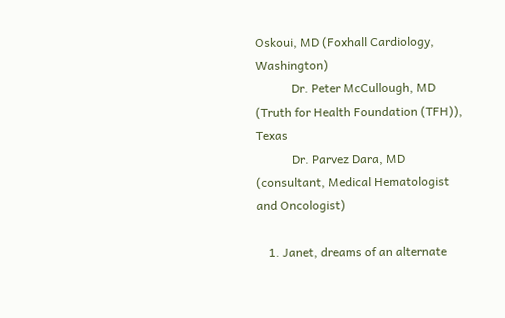Oskoui, MD (Foxhall Cardiology, Washington)
            Dr. Peter McCullough, MD (Truth for Health Foundation (TFH)), Texas
            Dr. Parvez Dara, MD (consultant, Medical Hematologist and Oncologist)

    1. Janet, dreams of an alternate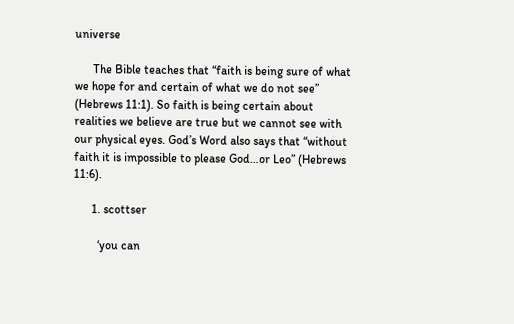universe

      The Bible teaches that “faith is being sure of what we hope for and certain of what we do not see” (Hebrews 11:1). So faith is being certain about realities we believe are true but we cannot see with our physical eyes. God’s Word also says that “without faith it is impossible to please God…or Leo” (Hebrews 11:6).

      1. scottser

        ‘you can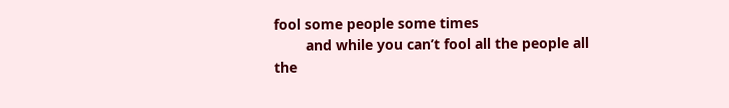fool some people some times
        and while you can’t fool all the people all the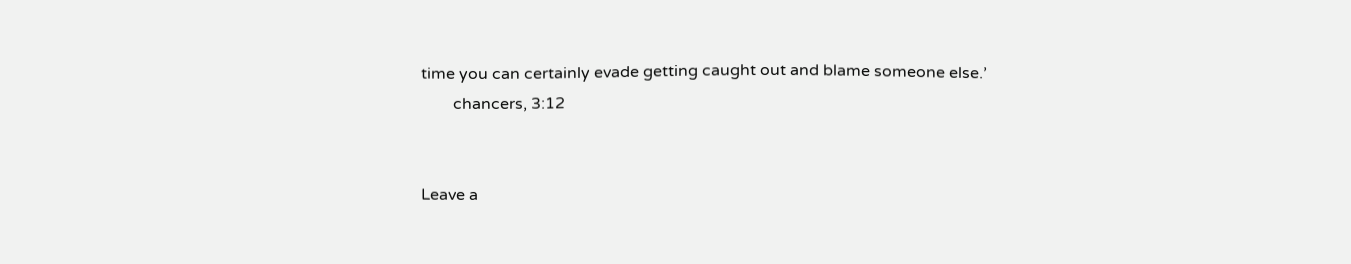time you can certainly evade getting caught out and blame someone else.’
        chancers, 3:12


Leave a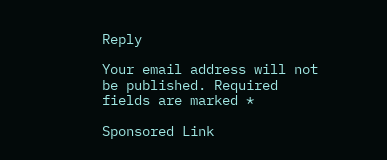Reply

Your email address will not be published. Required fields are marked *

Sponsored Link